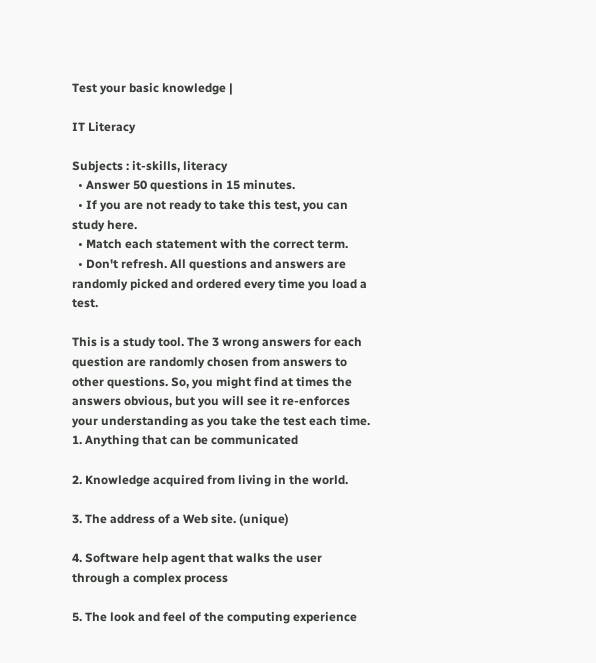Test your basic knowledge |

IT Literacy

Subjects : it-skills, literacy
  • Answer 50 questions in 15 minutes.
  • If you are not ready to take this test, you can study here.
  • Match each statement with the correct term.
  • Don't refresh. All questions and answers are randomly picked and ordered every time you load a test.

This is a study tool. The 3 wrong answers for each question are randomly chosen from answers to other questions. So, you might find at times the answers obvious, but you will see it re-enforces your understanding as you take the test each time.
1. Anything that can be communicated

2. Knowledge acquired from living in the world.

3. The address of a Web site. (unique)

4. Software help agent that walks the user through a complex process

5. The look and feel of the computing experience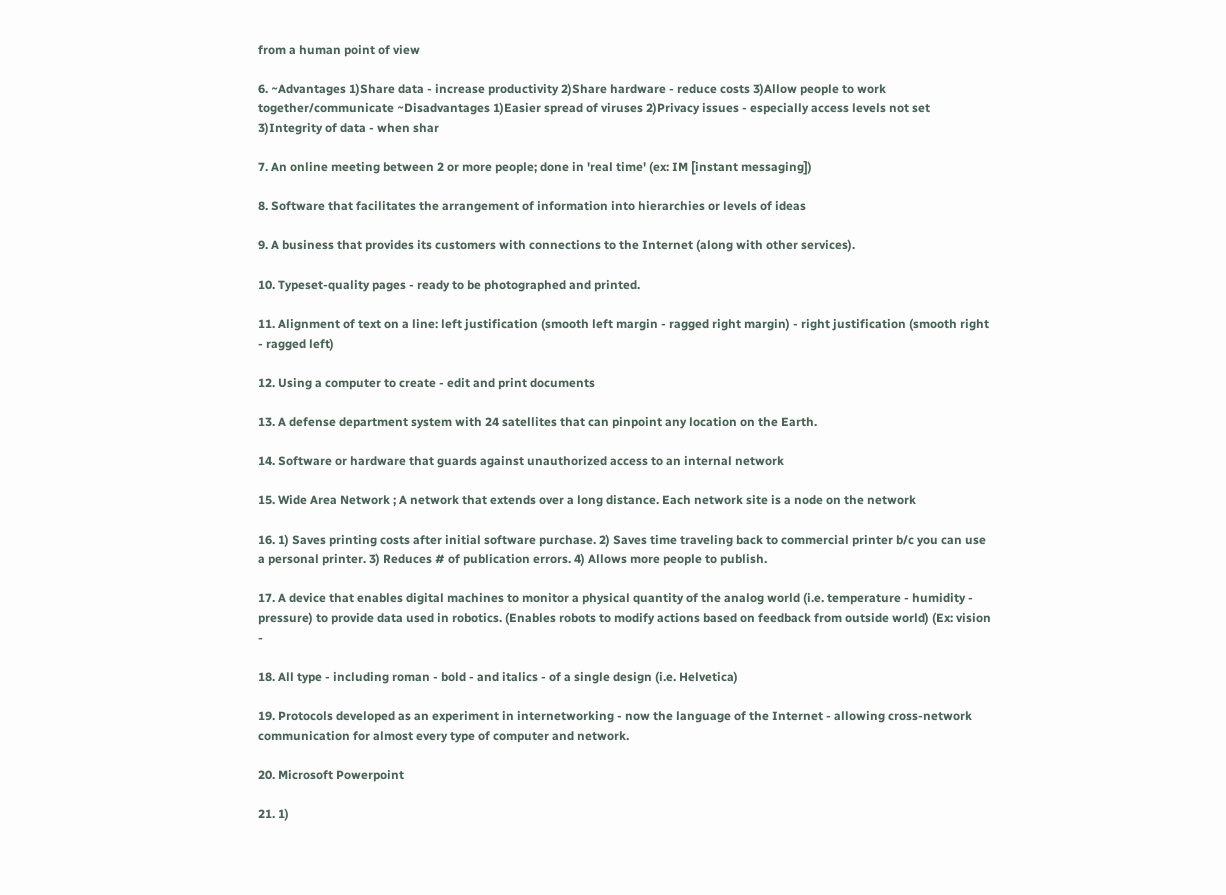from a human point of view

6. ~Advantages 1)Share data - increase productivity 2)Share hardware - reduce costs 3)Allow people to work together/communicate ~Disadvantages 1)Easier spread of viruses 2)Privacy issues - especially access levels not set 3)Integrity of data - when shar

7. An online meeting between 2 or more people; done in 'real time' (ex: IM [instant messaging])

8. Software that facilitates the arrangement of information into hierarchies or levels of ideas

9. A business that provides its customers with connections to the Internet (along with other services).

10. Typeset-quality pages - ready to be photographed and printed.

11. Alignment of text on a line: left justification (smooth left margin - ragged right margin) - right justification (smooth right - ragged left)

12. Using a computer to create - edit and print documents

13. A defense department system with 24 satellites that can pinpoint any location on the Earth.

14. Software or hardware that guards against unauthorized access to an internal network

15. Wide Area Network ; A network that extends over a long distance. Each network site is a node on the network

16. 1) Saves printing costs after initial software purchase. 2) Saves time traveling back to commercial printer b/c you can use a personal printer. 3) Reduces # of publication errors. 4) Allows more people to publish.

17. A device that enables digital machines to monitor a physical quantity of the analog world (i.e. temperature - humidity - pressure) to provide data used in robotics. (Enables robots to modify actions based on feedback from outside world) (Ex: vision -

18. All type - including roman - bold - and italics - of a single design (i.e. Helvetica)

19. Protocols developed as an experiment in internetworking - now the language of the Internet - allowing cross-network communication for almost every type of computer and network.

20. Microsoft Powerpoint

21. 1)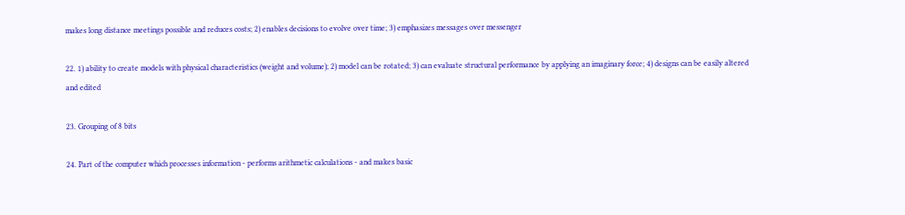makes long distance meetings possible and reduces costs; 2) enables decisions to evolve over time; 3) emphasizes messages over messenger

22. 1) ability to create models with physical characteristics (weight and volume); 2) model can be rotated; 3) can evaluate structural performance by applying an imaginary force; 4) designs can be easily altered and edited

23. Grouping of 8 bits

24. Part of the computer which processes information - performs arithmetic calculations - and makes basic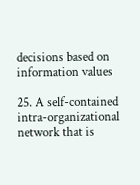decisions based on information values

25. A self-contained intra-organizational network that is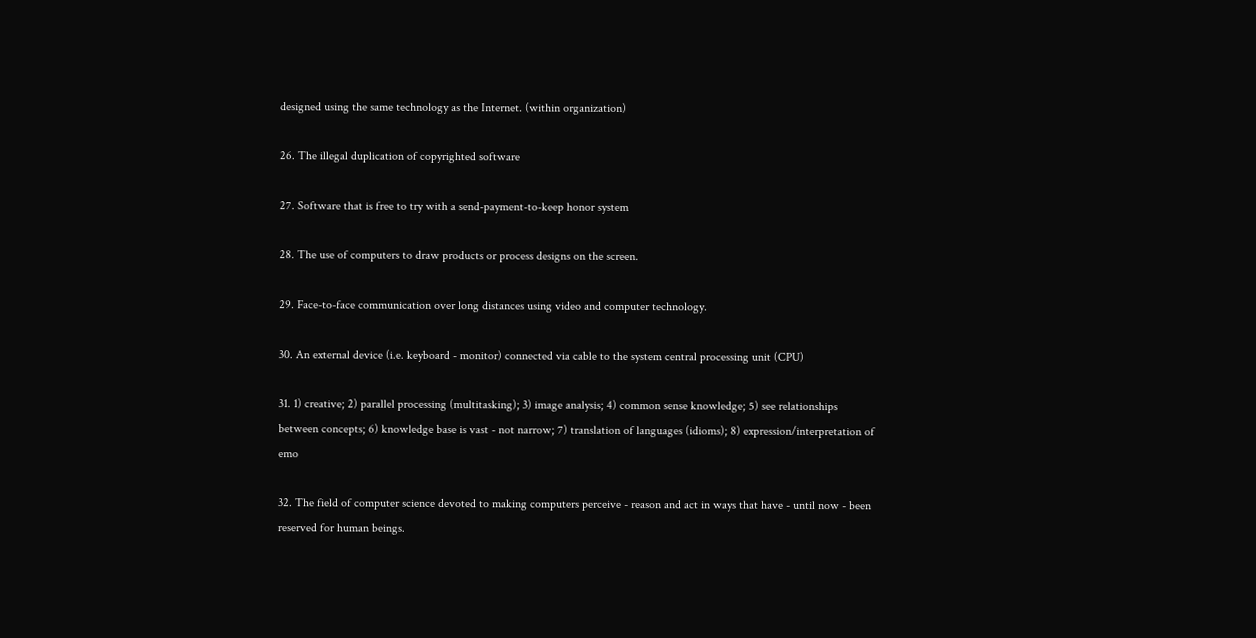designed using the same technology as the Internet. (within organization)

26. The illegal duplication of copyrighted software

27. Software that is free to try with a send-payment-to-keep honor system

28. The use of computers to draw products or process designs on the screen.

29. Face-to-face communication over long distances using video and computer technology.

30. An external device (i.e. keyboard - monitor) connected via cable to the system central processing unit (CPU)

31. 1) creative; 2) parallel processing (multitasking); 3) image analysis; 4) common sense knowledge; 5) see relationships between concepts; 6) knowledge base is vast - not narrow; 7) translation of languages (idioms); 8) expression/interpretation of emo

32. The field of computer science devoted to making computers perceive - reason and act in ways that have - until now - been reserved for human beings.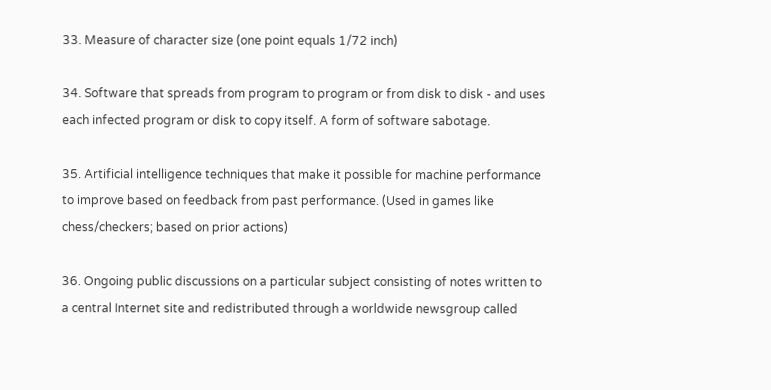33. Measure of character size (one point equals 1/72 inch)

34. Software that spreads from program to program or from disk to disk - and uses each infected program or disk to copy itself. A form of software sabotage.

35. Artificial intelligence techniques that make it possible for machine performance to improve based on feedback from past performance. (Used in games like chess/checkers; based on prior actions)

36. Ongoing public discussions on a particular subject consisting of notes written to a central Internet site and redistributed through a worldwide newsgroup called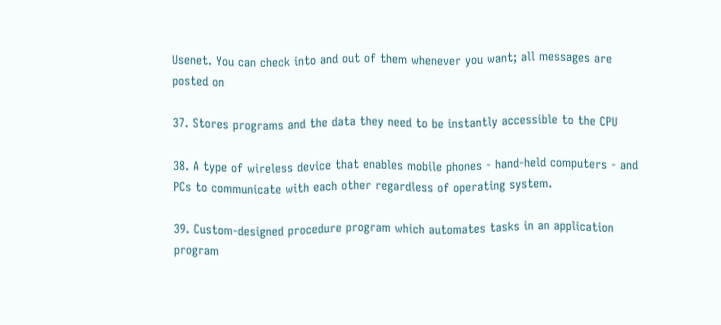Usenet. You can check into and out of them whenever you want; all messages are posted on

37. Stores programs and the data they need to be instantly accessible to the CPU

38. A type of wireless device that enables mobile phones - hand-held computers - and PCs to communicate with each other regardless of operating system.

39. Custom-designed procedure program which automates tasks in an application program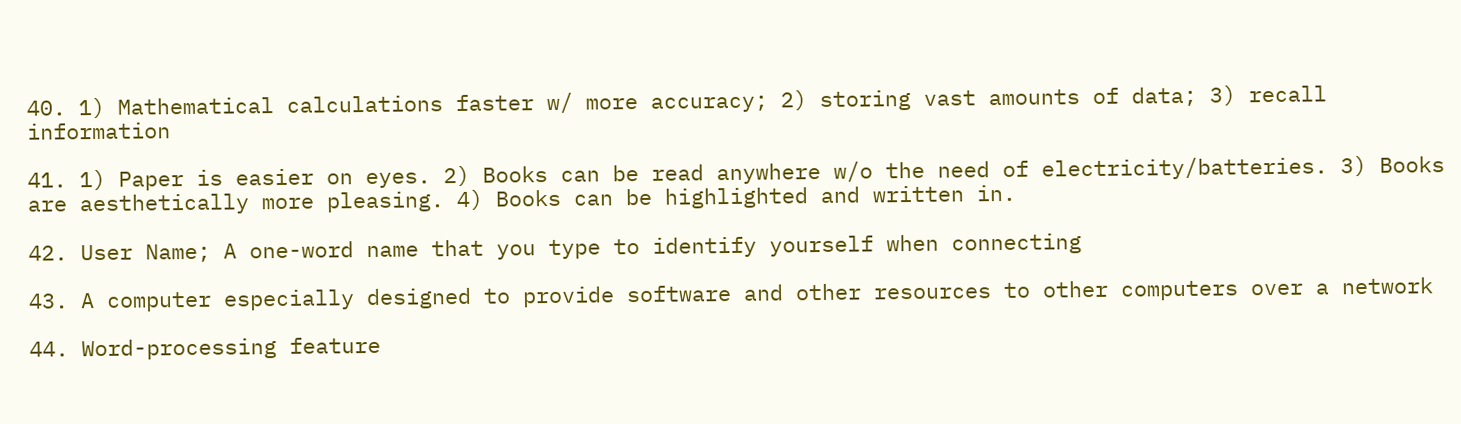40. 1) Mathematical calculations faster w/ more accuracy; 2) storing vast amounts of data; 3) recall information

41. 1) Paper is easier on eyes. 2) Books can be read anywhere w/o the need of electricity/batteries. 3) Books are aesthetically more pleasing. 4) Books can be highlighted and written in.

42. User Name; A one-word name that you type to identify yourself when connecting

43. A computer especially designed to provide software and other resources to other computers over a network

44. Word-processing feature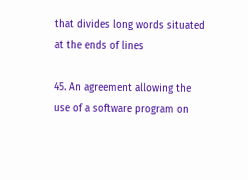that divides long words situated at the ends of lines

45. An agreement allowing the use of a software program on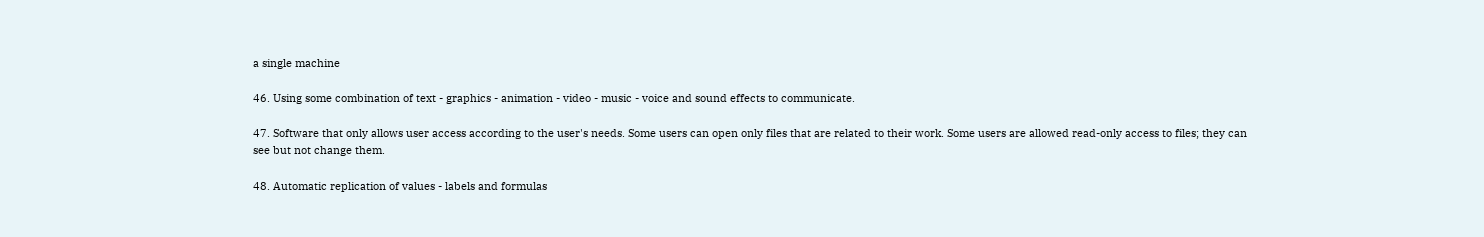a single machine

46. Using some combination of text - graphics - animation - video - music - voice and sound effects to communicate.

47. Software that only allows user access according to the user's needs. Some users can open only files that are related to their work. Some users are allowed read-only access to files; they can see but not change them.

48. Automatic replication of values - labels and formulas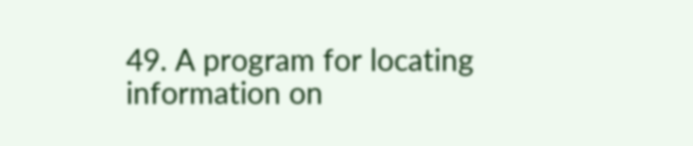49. A program for locating information on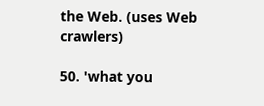the Web. (uses Web crawlers)

50. 'what you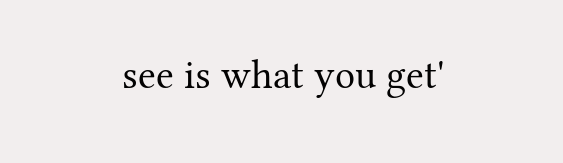see is what you get'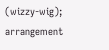(wizzy-wig); arrangement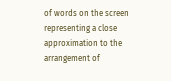of words on the screen representing a close approximation to the arrangement of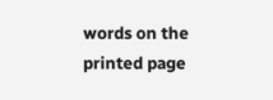words on the printed page